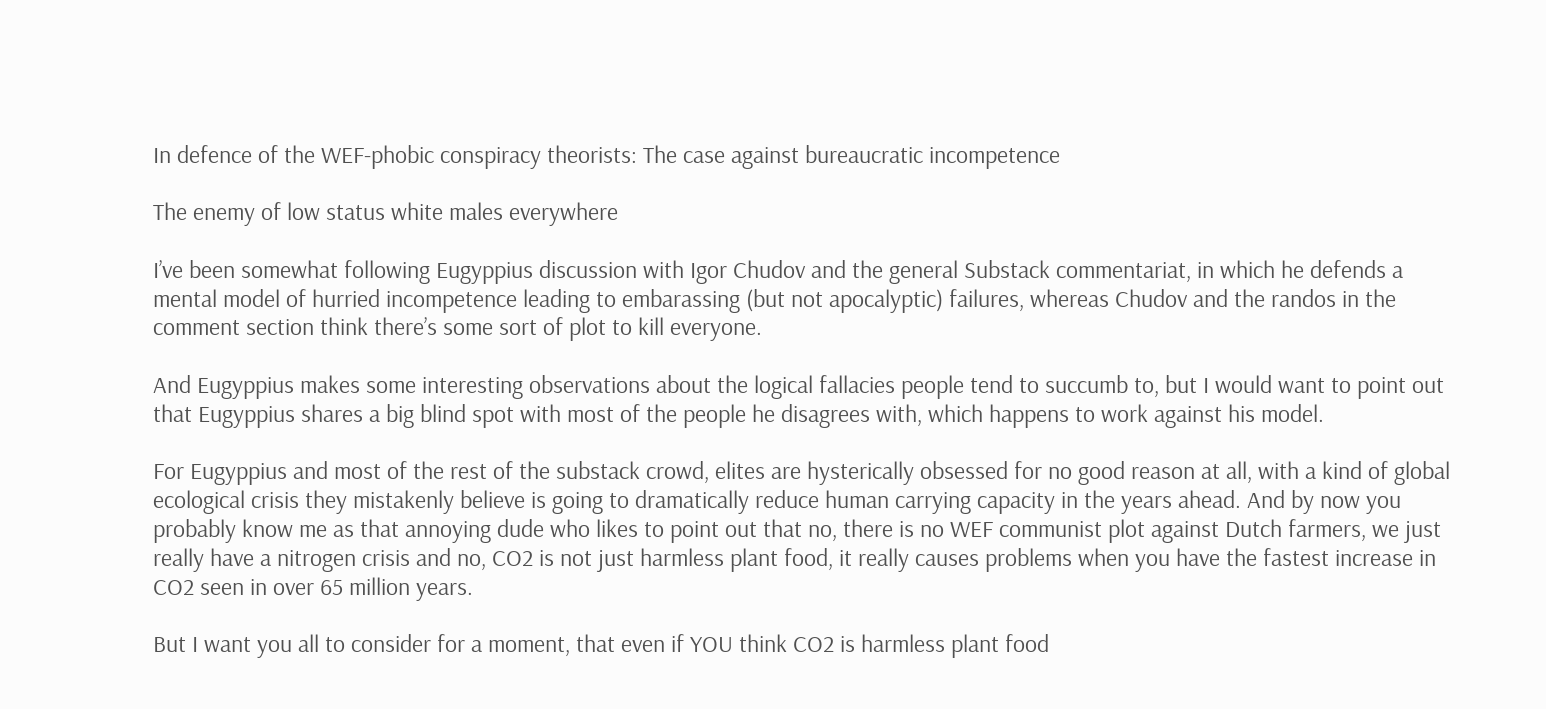In defence of the WEF-phobic conspiracy theorists: The case against bureaucratic incompetence

The enemy of low status white males everywhere

I’ve been somewhat following Eugyppius discussion with Igor Chudov and the general Substack commentariat, in which he defends a mental model of hurried incompetence leading to embarassing (but not apocalyptic) failures, whereas Chudov and the randos in the comment section think there’s some sort of plot to kill everyone.

And Eugyppius makes some interesting observations about the logical fallacies people tend to succumb to, but I would want to point out that Eugyppius shares a big blind spot with most of the people he disagrees with, which happens to work against his model.

For Eugyppius and most of the rest of the substack crowd, elites are hysterically obsessed for no good reason at all, with a kind of global ecological crisis they mistakenly believe is going to dramatically reduce human carrying capacity in the years ahead. And by now you probably know me as that annoying dude who likes to point out that no, there is no WEF communist plot against Dutch farmers, we just really have a nitrogen crisis and no, CO2 is not just harmless plant food, it really causes problems when you have the fastest increase in CO2 seen in over 65 million years.

But I want you all to consider for a moment, that even if YOU think CO2 is harmless plant food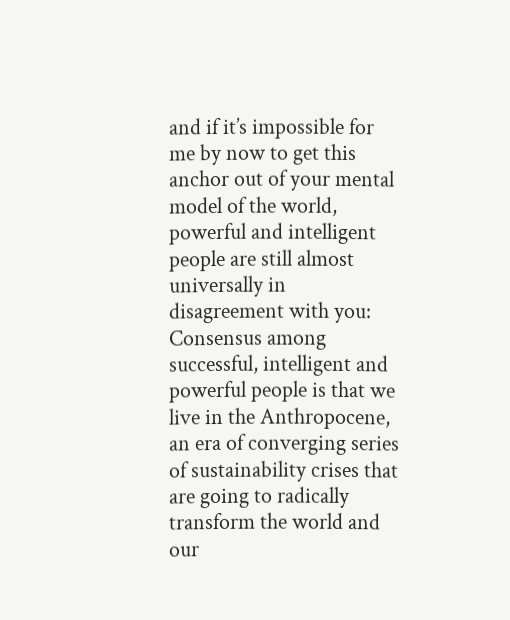and if it’s impossible for me by now to get this anchor out of your mental model of the world, powerful and intelligent people are still almost universally in disagreement with you: Consensus among successful, intelligent and powerful people is that we live in the Anthropocene, an era of converging series of sustainability crises that are going to radically transform the world and our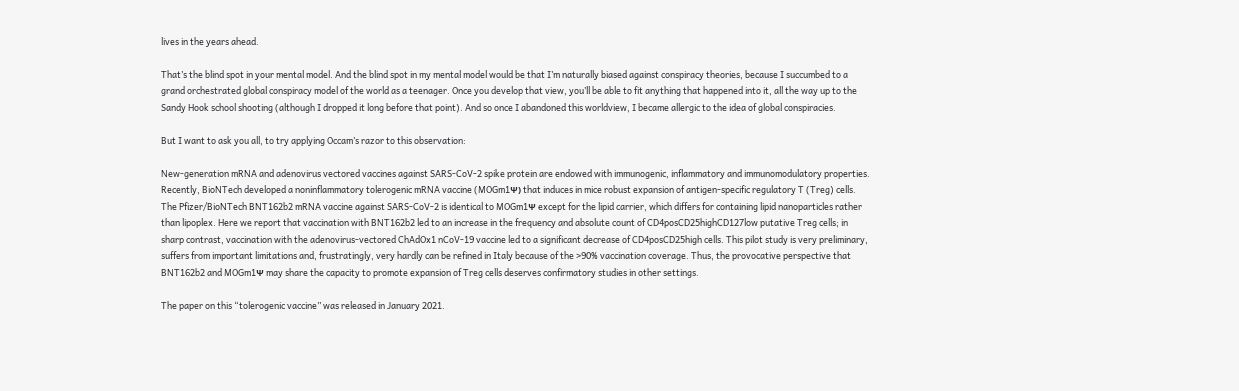lives in the years ahead.

That’s the blind spot in your mental model. And the blind spot in my mental model would be that I’m naturally biased against conspiracy theories, because I succumbed to a grand orchestrated global conspiracy model of the world as a teenager. Once you develop that view, you’ll be able to fit anything that happened into it, all the way up to the Sandy Hook school shooting (although I dropped it long before that point). And so once I abandoned this worldview, I became allergic to the idea of global conspiracies.

But I want to ask you all, to try applying Occam’s razor to this observation:

New-generation mRNA and adenovirus vectored vaccines against SARS-CoV-2 spike protein are endowed with immunogenic, inflammatory and immunomodulatory properties. Recently, BioNTech developed a noninflammatory tolerogenic mRNA vaccine (MOGm1Ψ) that induces in mice robust expansion of antigen-specific regulatory T (Treg) cells. The Pfizer/BioNTech BNT162b2 mRNA vaccine against SARS-CoV-2 is identical to MOGm1Ψ except for the lipid carrier, which differs for containing lipid nanoparticles rather than lipoplex. Here we report that vaccination with BNT162b2 led to an increase in the frequency and absolute count of CD4posCD25highCD127low putative Treg cells; in sharp contrast, vaccination with the adenovirus-vectored ChAdOx1 nCoV-19 vaccine led to a significant decrease of CD4posCD25high cells. This pilot study is very preliminary, suffers from important limitations and, frustratingly, very hardly can be refined in Italy because of the >90% vaccination coverage. Thus, the provocative perspective that BNT162b2 and MOGm1Ψ may share the capacity to promote expansion of Treg cells deserves confirmatory studies in other settings.

The paper on this “tolerogenic vaccine” was released in January 2021.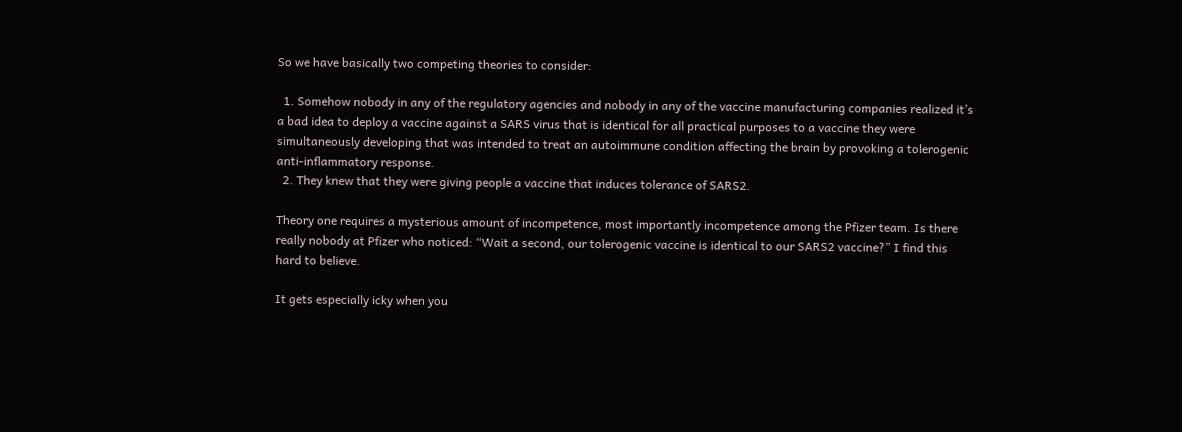So we have basically two competing theories to consider:

  1. Somehow nobody in any of the regulatory agencies and nobody in any of the vaccine manufacturing companies realized it’s a bad idea to deploy a vaccine against a SARS virus that is identical for all practical purposes to a vaccine they were simultaneously developing that was intended to treat an autoimmune condition affecting the brain by provoking a tolerogenic anti-inflammatory response.
  2. They knew that they were giving people a vaccine that induces tolerance of SARS2.

Theory one requires a mysterious amount of incompetence, most importantly incompetence among the Pfizer team. Is there really nobody at Pfizer who noticed: “Wait a second, our tolerogenic vaccine is identical to our SARS2 vaccine?” I find this hard to believe.

It gets especially icky when you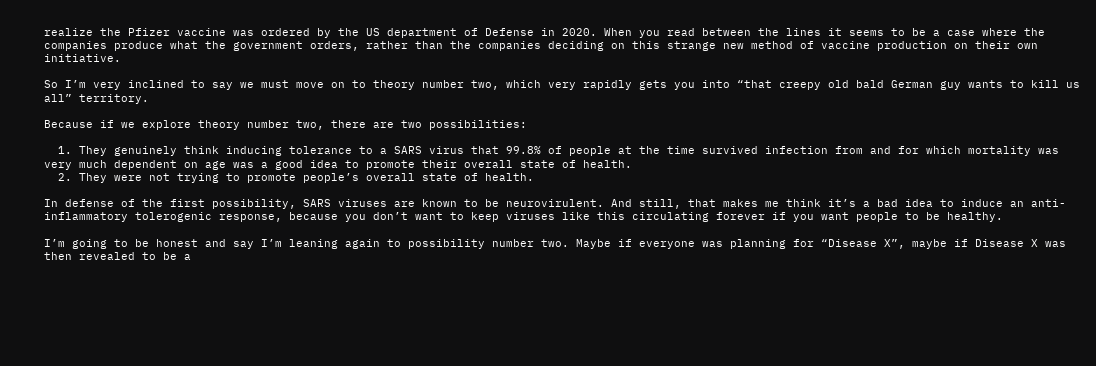realize the Pfizer vaccine was ordered by the US department of Defense in 2020. When you read between the lines it seems to be a case where the companies produce what the government orders, rather than the companies deciding on this strange new method of vaccine production on their own initiative.

So I’m very inclined to say we must move on to theory number two, which very rapidly gets you into “that creepy old bald German guy wants to kill us all” territory.

Because if we explore theory number two, there are two possibilities:

  1. They genuinely think inducing tolerance to a SARS virus that 99.8% of people at the time survived infection from and for which mortality was very much dependent on age was a good idea to promote their overall state of health.
  2. They were not trying to promote people’s overall state of health.

In defense of the first possibility, SARS viruses are known to be neurovirulent. And still, that makes me think it’s a bad idea to induce an anti-inflammatory tolerogenic response, because you don’t want to keep viruses like this circulating forever if you want people to be healthy.

I’m going to be honest and say I’m leaning again to possibility number two. Maybe if everyone was planning for “Disease X”, maybe if Disease X was then revealed to be a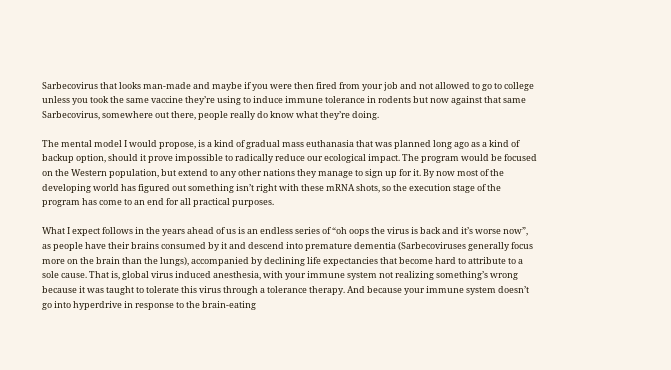Sarbecovirus that looks man-made and maybe if you were then fired from your job and not allowed to go to college unless you took the same vaccine they’re using to induce immune tolerance in rodents but now against that same Sarbecovirus, somewhere out there, people really do know what they’re doing.

The mental model I would propose, is a kind of gradual mass euthanasia that was planned long ago as a kind of backup option, should it prove impossible to radically reduce our ecological impact. The program would be focused on the Western population, but extend to any other nations they manage to sign up for it. By now most of the developing world has figured out something isn’t right with these mRNA shots, so the execution stage of the program has come to an end for all practical purposes.

What I expect follows in the years ahead of us is an endless series of “oh oops the virus is back and it’s worse now”, as people have their brains consumed by it and descend into premature dementia (Sarbecoviruses generally focus more on the brain than the lungs), accompanied by declining life expectancies that become hard to attribute to a sole cause. That is, global virus induced anesthesia, with your immune system not realizing something’s wrong because it was taught to tolerate this virus through a tolerance therapy. And because your immune system doesn’t go into hyperdrive in response to the brain-eating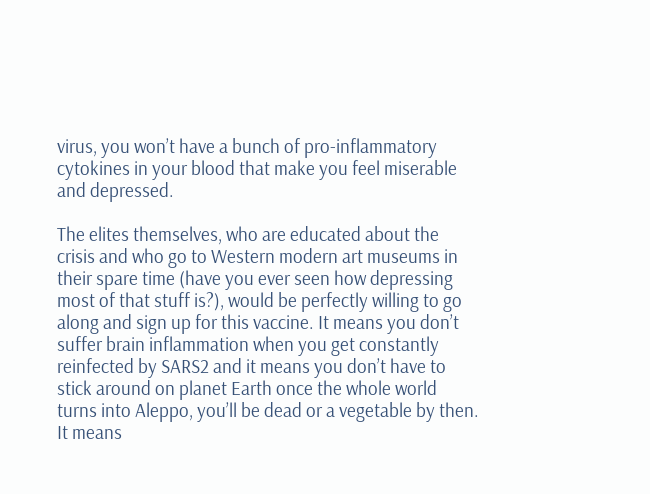virus, you won’t have a bunch of pro-inflammatory cytokines in your blood that make you feel miserable and depressed.

The elites themselves, who are educated about the crisis and who go to Western modern art museums in their spare time (have you ever seen how depressing most of that stuff is?), would be perfectly willing to go along and sign up for this vaccine. It means you don’t suffer brain inflammation when you get constantly reinfected by SARS2 and it means you don’t have to stick around on planet Earth once the whole world turns into Aleppo, you’ll be dead or a vegetable by then. It means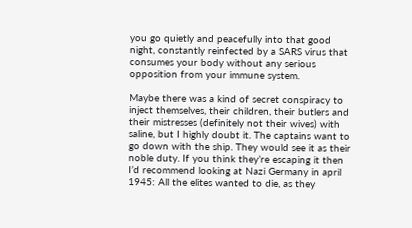you go quietly and peacefully into that good night, constantly reinfected by a SARS virus that consumes your body without any serious opposition from your immune system.

Maybe there was a kind of secret conspiracy to inject themselves, their children, their butlers and their mistresses (definitely not their wives) with saline, but I highly doubt it. The captains want to go down with the ship. They would see it as their noble duty. If you think they’re escaping it then I’d recommend looking at Nazi Germany in april 1945: All the elites wanted to die, as they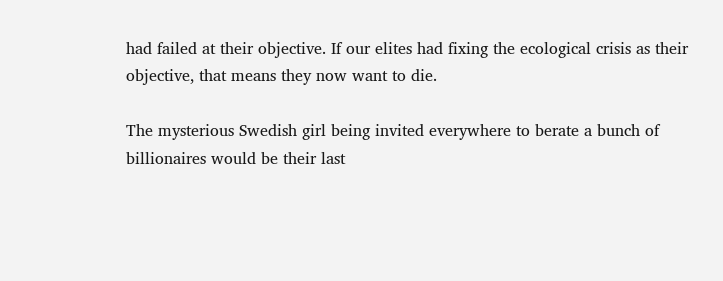had failed at their objective. If our elites had fixing the ecological crisis as their objective, that means they now want to die.

The mysterious Swedish girl being invited everywhere to berate a bunch of billionaires would be their last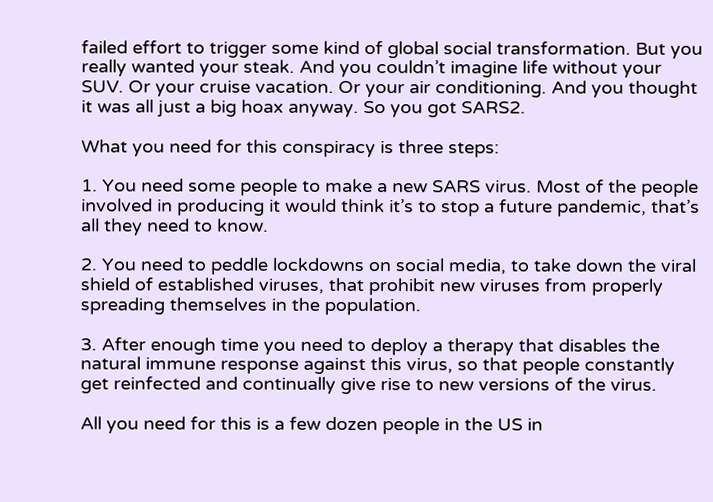failed effort to trigger some kind of global social transformation. But you really wanted your steak. And you couldn’t imagine life without your SUV. Or your cruise vacation. Or your air conditioning. And you thought it was all just a big hoax anyway. So you got SARS2.

What you need for this conspiracy is three steps:

1. You need some people to make a new SARS virus. Most of the people involved in producing it would think it’s to stop a future pandemic, that’s all they need to know.

2. You need to peddle lockdowns on social media, to take down the viral shield of established viruses, that prohibit new viruses from properly spreading themselves in the population.

3. After enough time you need to deploy a therapy that disables the natural immune response against this virus, so that people constantly get reinfected and continually give rise to new versions of the virus.

All you need for this is a few dozen people in the US in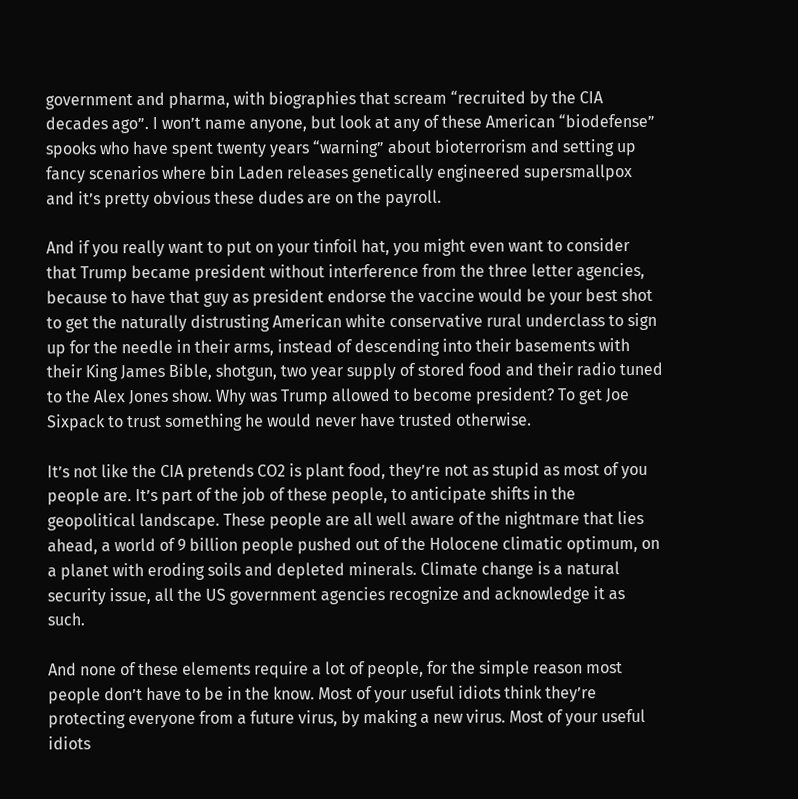government and pharma, with biographies that scream “recruited by the CIA decades ago”. I won’t name anyone, but look at any of these American “biodefense” spooks who have spent twenty years “warning” about bioterrorism and setting up fancy scenarios where bin Laden releases genetically engineered supersmallpox and it’s pretty obvious these dudes are on the payroll.

And if you really want to put on your tinfoil hat, you might even want to consider that Trump became president without interference from the three letter agencies, because to have that guy as president endorse the vaccine would be your best shot to get the naturally distrusting American white conservative rural underclass to sign up for the needle in their arms, instead of descending into their basements with their King James Bible, shotgun, two year supply of stored food and their radio tuned to the Alex Jones show. Why was Trump allowed to become president? To get Joe Sixpack to trust something he would never have trusted otherwise.

It’s not like the CIA pretends CO2 is plant food, they’re not as stupid as most of you people are. It’s part of the job of these people, to anticipate shifts in the geopolitical landscape. These people are all well aware of the nightmare that lies ahead, a world of 9 billion people pushed out of the Holocene climatic optimum, on a planet with eroding soils and depleted minerals. Climate change is a natural security issue, all the US government agencies recognize and acknowledge it as such.

And none of these elements require a lot of people, for the simple reason most people don’t have to be in the know. Most of your useful idiots think they’re protecting everyone from a future virus, by making a new virus. Most of your useful idiots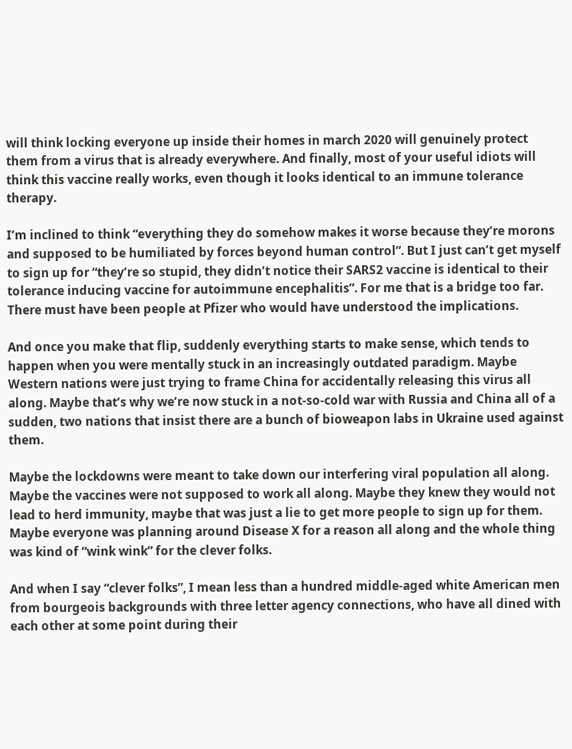will think locking everyone up inside their homes in march 2020 will genuinely protect them from a virus that is already everywhere. And finally, most of your useful idiots will think this vaccine really works, even though it looks identical to an immune tolerance therapy.

I’m inclined to think “everything they do somehow makes it worse because they’re morons and supposed to be humiliated by forces beyond human control”. But I just can’t get myself to sign up for “they’re so stupid, they didn’t notice their SARS2 vaccine is identical to their tolerance inducing vaccine for autoimmune encephalitis”. For me that is a bridge too far. There must have been people at Pfizer who would have understood the implications.

And once you make that flip, suddenly everything starts to make sense, which tends to happen when you were mentally stuck in an increasingly outdated paradigm. Maybe Western nations were just trying to frame China for accidentally releasing this virus all along. Maybe that’s why we’re now stuck in a not-so-cold war with Russia and China all of a sudden, two nations that insist there are a bunch of bioweapon labs in Ukraine used against them.

Maybe the lockdowns were meant to take down our interfering viral population all along. Maybe the vaccines were not supposed to work all along. Maybe they knew they would not lead to herd immunity, maybe that was just a lie to get more people to sign up for them. Maybe everyone was planning around Disease X for a reason all along and the whole thing was kind of “wink wink” for the clever folks.

And when I say “clever folks”, I mean less than a hundred middle-aged white American men from bourgeois backgrounds with three letter agency connections, who have all dined with each other at some point during their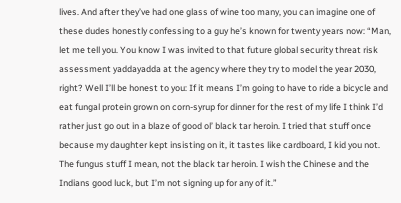lives. And after they’ve had one glass of wine too many, you can imagine one of these dudes honestly confessing to a guy he’s known for twenty years now: “Man, let me tell you. You know I was invited to that future global security threat risk assessment yaddayadda at the agency where they try to model the year 2030, right? Well I’ll be honest to you: If it means I’m going to have to ride a bicycle and eat fungal protein grown on corn-syrup for dinner for the rest of my life I think I’d rather just go out in a blaze of good ol’ black tar heroin. I tried that stuff once because my daughter kept insisting on it, it tastes like cardboard, I kid you not. The fungus stuff I mean, not the black tar heroin. I wish the Chinese and the Indians good luck, but I’m not signing up for any of it.”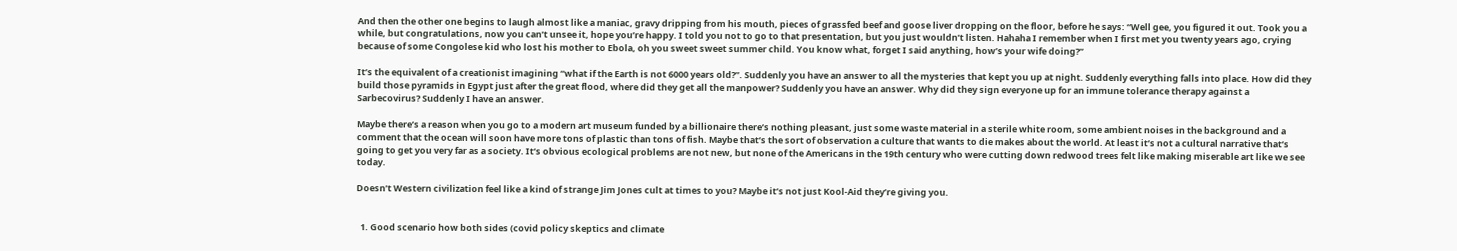And then the other one begins to laugh almost like a maniac, gravy dripping from his mouth, pieces of grassfed beef and goose liver dropping on the floor, before he says: “Well gee, you figured it out. Took you a while, but congratulations, now you can’t unsee it, hope you’re happy. I told you not to go to that presentation, but you just wouldn’t listen. Hahaha I remember when I first met you twenty years ago, crying because of some Congolese kid who lost his mother to Ebola, oh you sweet sweet summer child. You know what, forget I said anything, how’s your wife doing?”

It’s the equivalent of a creationist imagining “what if the Earth is not 6000 years old?”. Suddenly you have an answer to all the mysteries that kept you up at night. Suddenly everything falls into place. How did they build those pyramids in Egypt just after the great flood, where did they get all the manpower? Suddenly you have an answer. Why did they sign everyone up for an immune tolerance therapy against a Sarbecovirus? Suddenly I have an answer.

Maybe there’s a reason when you go to a modern art museum funded by a billionaire there’s nothing pleasant, just some waste material in a sterile white room, some ambient noises in the background and a comment that the ocean will soon have more tons of plastic than tons of fish. Maybe that’s the sort of observation a culture that wants to die makes about the world. At least it’s not a cultural narrative that’s going to get you very far as a society. It’s obvious ecological problems are not new, but none of the Americans in the 19th century who were cutting down redwood trees felt like making miserable art like we see today.

Doesn’t Western civilization feel like a kind of strange Jim Jones cult at times to you? Maybe it’s not just Kool-Aid they’re giving you.


  1. Good scenario how both sides (covid policy skeptics and climate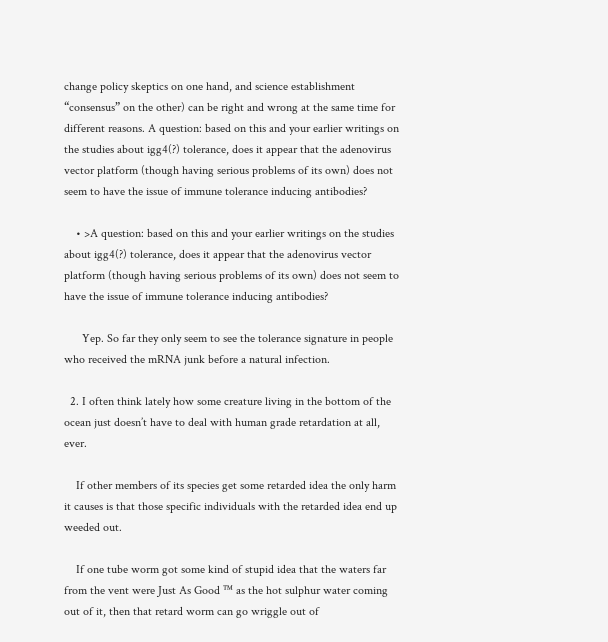change policy skeptics on one hand, and science establishment “consensus” on the other) can be right and wrong at the same time for different reasons. A question: based on this and your earlier writings on the studies about igg4(?) tolerance, does it appear that the adenovirus vector platform (though having serious problems of its own) does not seem to have the issue of immune tolerance inducing antibodies?

    • >A question: based on this and your earlier writings on the studies about igg4(?) tolerance, does it appear that the adenovirus vector platform (though having serious problems of its own) does not seem to have the issue of immune tolerance inducing antibodies?

      Yep. So far they only seem to see the tolerance signature in people who received the mRNA junk before a natural infection.

  2. I often think lately how some creature living in the bottom of the ocean just doesn’t have to deal with human grade retardation at all, ever.

    If other members of its species get some retarded idea the only harm it causes is that those specific individuals with the retarded idea end up weeded out.

    If one tube worm got some kind of stupid idea that the waters far from the vent were Just As Good ™ as the hot sulphur water coming out of it, then that retard worm can go wriggle out of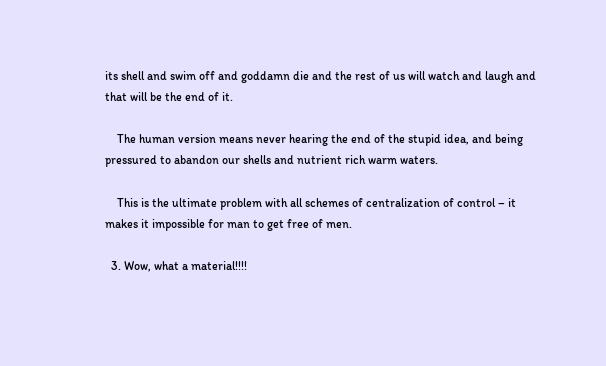its shell and swim off and goddamn die and the rest of us will watch and laugh and that will be the end of it.

    The human version means never hearing the end of the stupid idea, and being pressured to abandon our shells and nutrient rich warm waters.

    This is the ultimate problem with all schemes of centralization of control – it makes it impossible for man to get free of men.

  3. Wow, what a material!!!!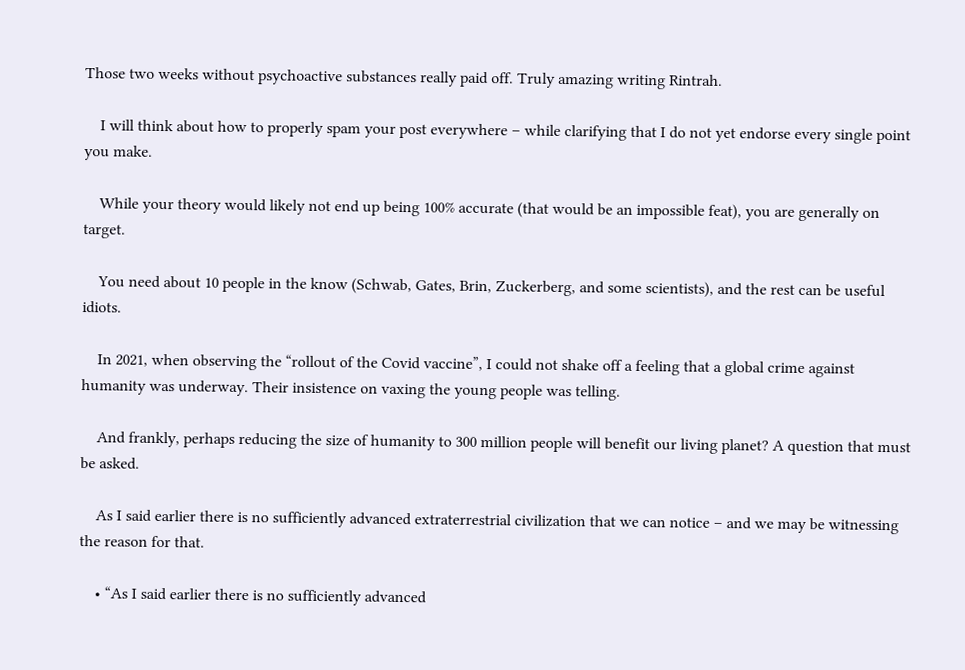Those two weeks without psychoactive substances really paid off. Truly amazing writing Rintrah.

    I will think about how to properly spam your post everywhere – while clarifying that I do not yet endorse every single point you make.

    While your theory would likely not end up being 100% accurate (that would be an impossible feat), you are generally on target.

    You need about 10 people in the know (Schwab, Gates, Brin, Zuckerberg, and some scientists), and the rest can be useful idiots.

    In 2021, when observing the “rollout of the Covid vaccine”, I could not shake off a feeling that a global crime against humanity was underway. Their insistence on vaxing the young people was telling.

    And frankly, perhaps reducing the size of humanity to 300 million people will benefit our living planet? A question that must be asked.

    As I said earlier there is no sufficiently advanced extraterrestrial civilization that we can notice – and we may be witnessing the reason for that.

    • “As I said earlier there is no sufficiently advanced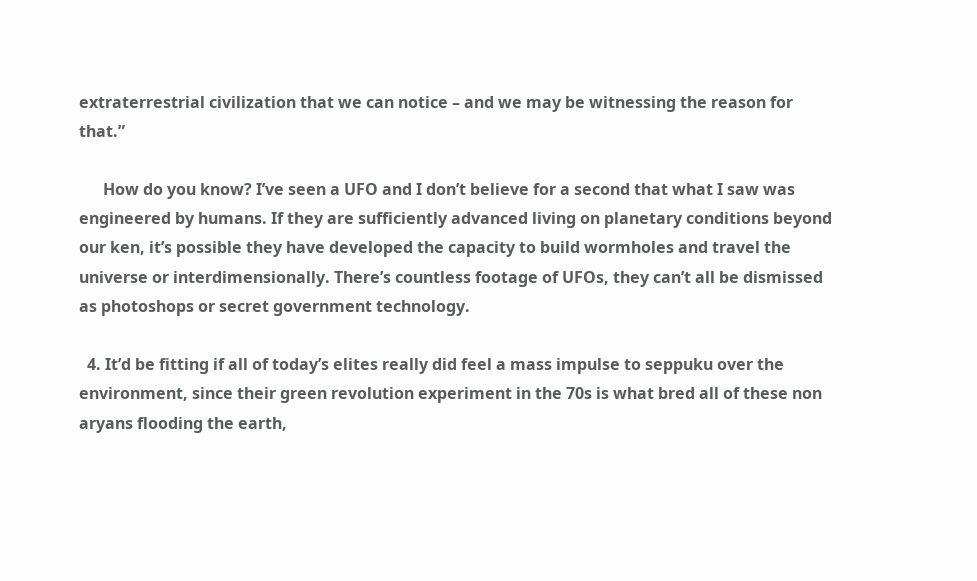extraterrestrial civilization that we can notice – and we may be witnessing the reason for that.”

      How do you know? I’ve seen a UFO and I don’t believe for a second that what I saw was engineered by humans. If they are sufficiently advanced living on planetary conditions beyond our ken, it’s possible they have developed the capacity to build wormholes and travel the universe or interdimensionally. There’s countless footage of UFOs, they can’t all be dismissed as photoshops or secret government technology.

  4. It’d be fitting if all of today’s elites really did feel a mass impulse to seppuku over the environment, since their green revolution experiment in the 70s is what bred all of these non aryans flooding the earth,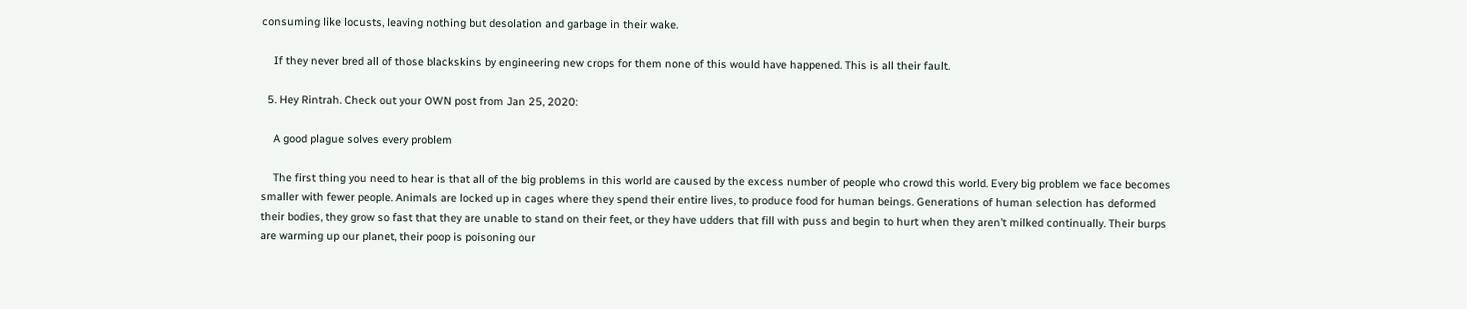consuming like locusts, leaving nothing but desolation and garbage in their wake.

    If they never bred all of those blackskins by engineering new crops for them none of this would have happened. This is all their fault.

  5. Hey Rintrah. Check out your OWN post from Jan 25, 2020:

    A good plague solves every problem

    The first thing you need to hear is that all of the big problems in this world are caused by the excess number of people who crowd this world. Every big problem we face becomes smaller with fewer people. Animals are locked up in cages where they spend their entire lives, to produce food for human beings. Generations of human selection has deformed their bodies, they grow so fast that they are unable to stand on their feet, or they have udders that fill with puss and begin to hurt when they aren’t milked continually. Their burps are warming up our planet, their poop is poisoning our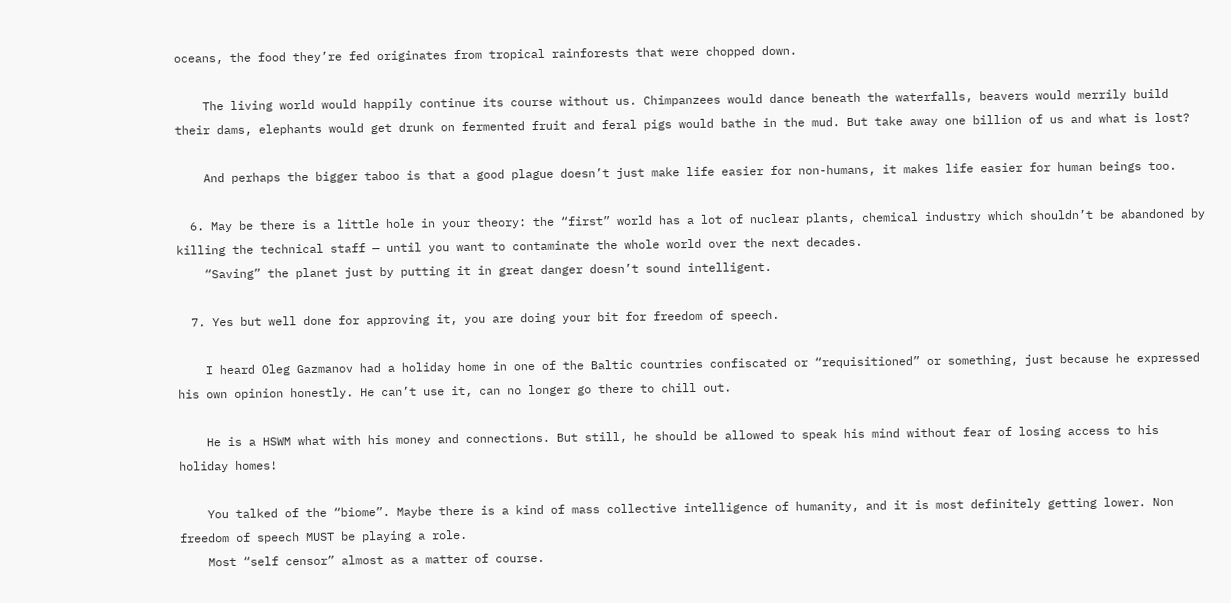oceans, the food they’re fed originates from tropical rainforests that were chopped down.

    The living world would happily continue its course without us. Chimpanzees would dance beneath the waterfalls, beavers would merrily build their dams, elephants would get drunk on fermented fruit and feral pigs would bathe in the mud. But take away one billion of us and what is lost?

    And perhaps the bigger taboo is that a good plague doesn’t just make life easier for non-humans, it makes life easier for human beings too.

  6. May be there is a little hole in your theory: the “first” world has a lot of nuclear plants, chemical industry which shouldn’t be abandoned by killing the technical staff — until you want to contaminate the whole world over the next decades.
    “Saving” the planet just by putting it in great danger doesn’t sound intelligent.

  7. Yes but well done for approving it, you are doing your bit for freedom of speech.

    I heard Oleg Gazmanov had a holiday home in one of the Baltic countries confiscated or “requisitioned” or something, just because he expressed his own opinion honestly. He can’t use it, can no longer go there to chill out.

    He is a HSWM what with his money and connections. But still, he should be allowed to speak his mind without fear of losing access to his holiday homes!

    You talked of the “biome”. Maybe there is a kind of mass collective intelligence of humanity, and it is most definitely getting lower. Non freedom of speech MUST be playing a role.
    Most “self censor” almost as a matter of course.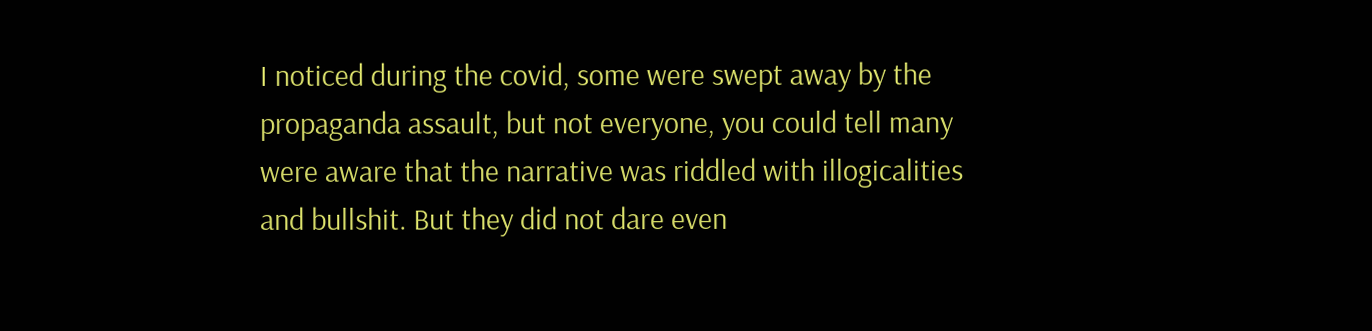I noticed during the covid, some were swept away by the propaganda assault, but not everyone, you could tell many were aware that the narrative was riddled with illogicalities and bullshit. But they did not dare even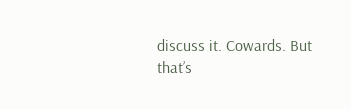discuss it. Cowards. But that’s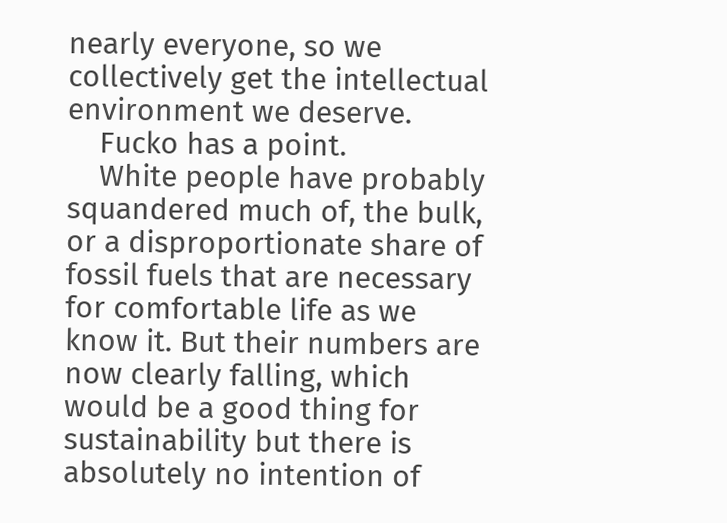nearly everyone, so we collectively get the intellectual environment we deserve.
    Fucko has a point.
    White people have probably squandered much of, the bulk, or a disproportionate share of fossil fuels that are necessary for comfortable life as we know it. But their numbers are now clearly falling, which would be a good thing for sustainability but there is absolutely no intention of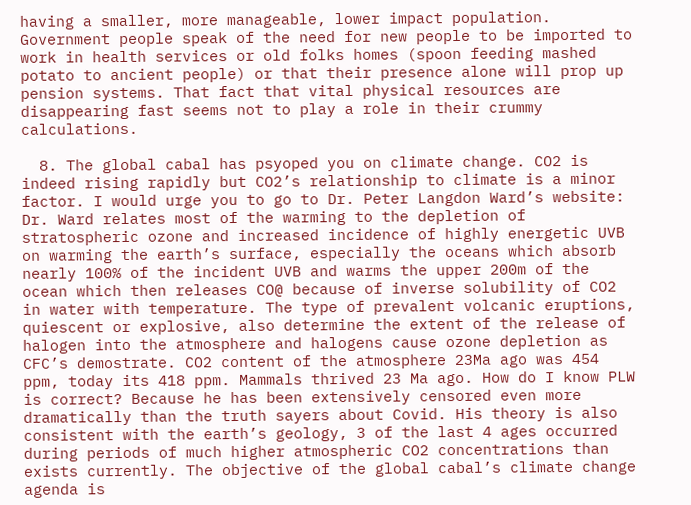having a smaller, more manageable, lower impact population. Government people speak of the need for new people to be imported to work in health services or old folks homes (spoon feeding mashed potato to ancient people) or that their presence alone will prop up pension systems. That fact that vital physical resources are disappearing fast seems not to play a role in their crummy calculations.

  8. The global cabal has psyoped you on climate change. CO2 is indeed rising rapidly but CO2’s relationship to climate is a minor factor. I would urge you to go to Dr. Peter Langdon Ward’s website: Dr. Ward relates most of the warming to the depletion of stratospheric ozone and increased incidence of highly energetic UVB on warming the earth’s surface, especially the oceans which absorb nearly 100% of the incident UVB and warms the upper 200m of the ocean which then releases CO@ because of inverse solubility of CO2 in water with temperature. The type of prevalent volcanic eruptions, quiescent or explosive, also determine the extent of the release of halogen into the atmosphere and halogens cause ozone depletion as CFC’s demostrate. CO2 content of the atmosphere 23Ma ago was 454 ppm, today its 418 ppm. Mammals thrived 23 Ma ago. How do I know PLW is correct? Because he has been extensively censored even more dramatically than the truth sayers about Covid. His theory is also consistent with the earth’s geology, 3 of the last 4 ages occurred during periods of much higher atmospheric CO2 concentrations than exists currently. The objective of the global cabal’s climate change agenda is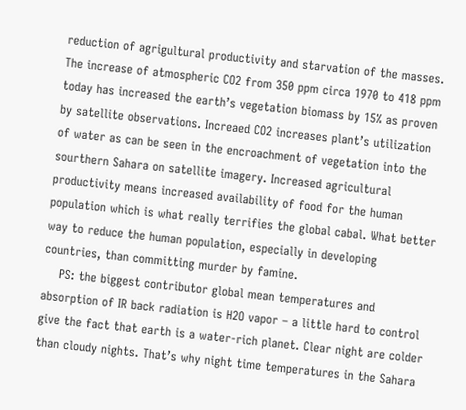reduction of agrigultural productivity and starvation of the masses. The increase of atmospheric CO2 from 350 ppm circa 1970 to 418 ppm today has increased the earth’s vegetation biomass by 15% as proven by satellite observations. Increaed CO2 increases plant’s utilization of water as can be seen in the encroachment of vegetation into the sourthern Sahara on satellite imagery. Increased agricultural productivity means increased availability of food for the human population which is what really terrifies the global cabal. What better way to reduce the human population, especially in developing countries, than committing murder by famine.
    PS: the biggest contributor global mean temperatures and absorption of IR back radiation is H2O vapor – a little hard to control give the fact that earth is a water-rich planet. Clear night are colder than cloudy nights. That’s why night time temperatures in the Sahara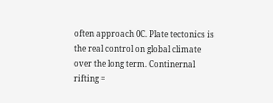often approach 0C. Plate tectonics is the real control on global climate over the long term. Continernal rifting =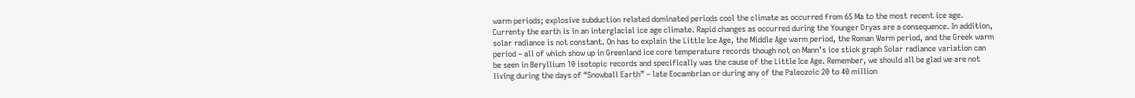warm periods; explosive subduction related dominated periods cool the climate as occurred from 65 Ma to the most recent ice age. Currenty the earth is in an interglacial ice age climate. Rapid changes as occurred during the Younger Dryas are a consequence. In addition, solar radiance is not constant. On has to explain the Little Ice Age, the Middle Age warm period, the Roman Warm period, and the Greek warm period – all of which show up in Greenland ice core temperature records though not on Mann’s ice stick graph Solar radiance variation can be seen in Beryllium 10 isotopic records and specifically was the cause of the Little Ice Age. Remember, we should all be glad we are not living during the days of “Snowball Earth” – late Eocambrian or during any of the Paleozoic 20 to 40 million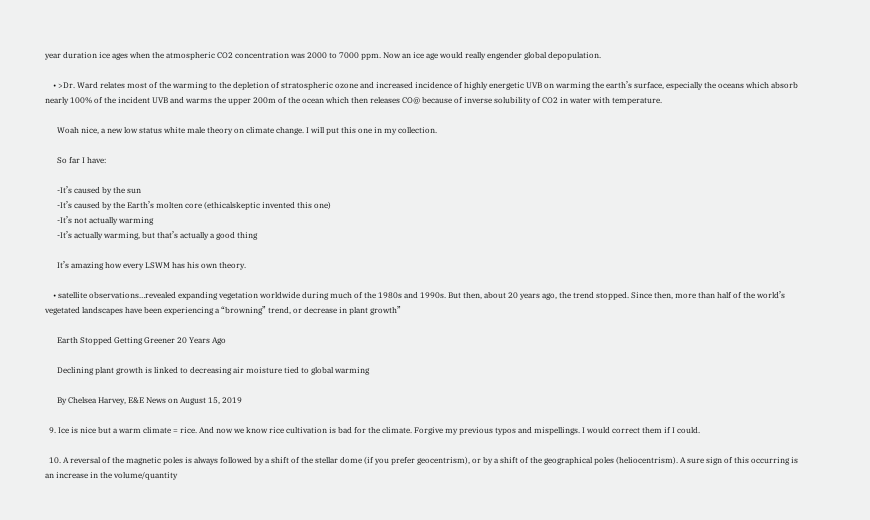year duration ice ages when the atmospheric CO2 concentration was 2000 to 7000 ppm. Now an ice age would really engender global depopulation.

    • >Dr. Ward relates most of the warming to the depletion of stratospheric ozone and increased incidence of highly energetic UVB on warming the earth’s surface, especially the oceans which absorb nearly 100% of the incident UVB and warms the upper 200m of the ocean which then releases CO@ because of inverse solubility of CO2 in water with temperature.

      Woah nice, a new low status white male theory on climate change. I will put this one in my collection.

      So far I have:

      -It’s caused by the sun
      -It’s caused by the Earth’s molten core (ethicalskeptic invented this one)
      -It’s not actually warming
      -It’s actually warming, but that’s actually a good thing

      It’s amazing how every LSWM has his own theory.

    • satellite observations…revealed expanding vegetation worldwide during much of the 1980s and 1990s. But then, about 20 years ago, the trend stopped. Since then, more than half of the world’s vegetated landscapes have been experiencing a “browning” trend, or decrease in plant growth”

      Earth Stopped Getting Greener 20 Years Ago

      Declining plant growth is linked to decreasing air moisture tied to global warming

      By Chelsea Harvey, E&E News on August 15, 2019

  9. Ice is nice but a warm climate = rice. And now we know rice cultivation is bad for the climate. Forgive my previous typos and mispellings. I would correct them if I could.

  10. A reversal of the magnetic poles is always followed by a shift of the stellar dome (if you prefer geocentrism), or by a shift of the geographical poles (heliocentrism). A sure sign of this occurring is an increase in the volume/quantity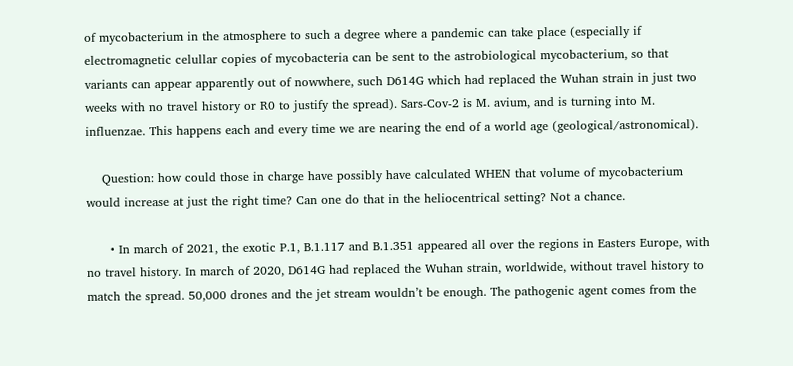of mycobacterium in the atmosphere to such a degree where a pandemic can take place (especially if electromagnetic celullar copies of mycobacteria can be sent to the astrobiological mycobacterium, so that variants can appear apparently out of nowwhere, such D614G which had replaced the Wuhan strain in just two weeks with no travel history or R0 to justify the spread). Sars-Cov-2 is M. avium, and is turning into M. influenzae. This happens each and every time we are nearing the end of a world age (geological/astronomical).

    Question: how could those in charge have possibly have calculated WHEN that volume of mycobacterium would increase at just the right time? Can one do that in the heliocentrical setting? Not a chance.

      • In march of 2021, the exotic P.1, B.1.117 and B.1.351 appeared all over the regions in Easters Europe, with no travel history. In march of 2020, D614G had replaced the Wuhan strain, worldwide, without travel history to match the spread. 50,000 drones and the jet stream wouldn’t be enough. The pathogenic agent comes from the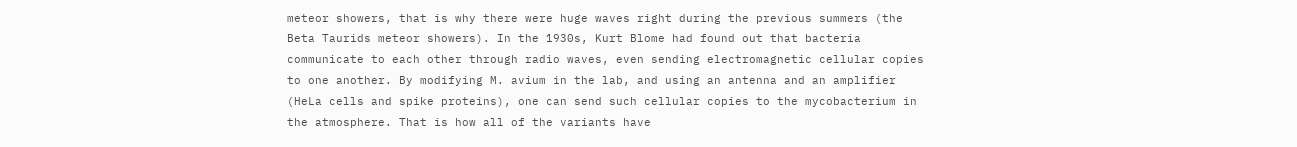meteor showers, that is why there were huge waves right during the previous summers (the Beta Taurids meteor showers). In the 1930s, Kurt Blome had found out that bacteria communicate to each other through radio waves, even sending electromagnetic cellular copies to one another. By modifying M. avium in the lab, and using an antenna and an amplifier (HeLa cells and spike proteins), one can send such cellular copies to the mycobacterium in the atmosphere. That is how all of the variants have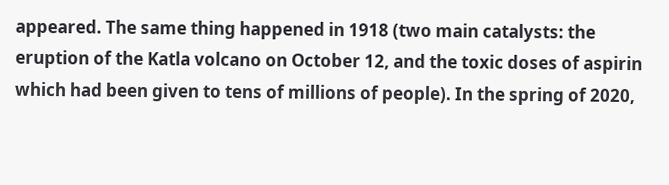appeared. The same thing happened in 1918 (two main catalysts: the eruption of the Katla volcano on October 12, and the toxic doses of aspirin which had been given to tens of millions of people). In the spring of 2020,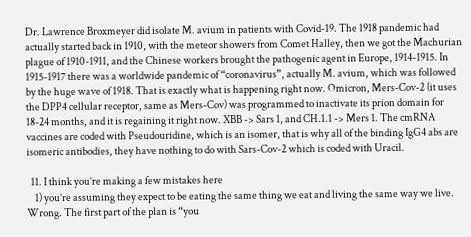Dr. Lawrence Broxmeyer did isolate M. avium in patients with Covid-19. The 1918 pandemic had actually started back in 1910, with the meteor showers from Comet Halley, then we got the Machurian plague of 1910-1911, and the Chinese workers brought the pathogenic agent in Europe, 1914-1915. In 1915-1917 there was a worldwide pandemic of “coronavirus”, actually M. avium, which was followed by the huge wave of 1918. That is exactly what is happening right now. Omicron, Mers-Cov-2 (it uses the DPP4 cellular receptor, same as Mers-Cov) was programmed to inactivate its prion domain for 18-24 months, and it is regaining it right now. XBB -> Sars 1, and CH.1.1 -> Mers 1. The cmRNA vaccines are coded with Pseudouridine, which is an isomer, that is why all of the binding IgG4 abs are isomeric antibodies, they have nothing to do with Sars-Cov-2 which is coded with Uracil.

  11. I think you’re making a few mistakes here
    1) you’re assuming they expect to be eating the same thing we eat and living the same way we live. Wrong. The first part of the plan is “you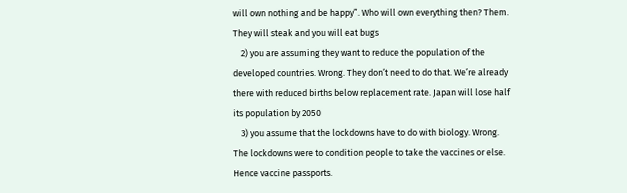will own nothing and be happy”. Who will own everything then? Them. They will steak and you will eat bugs
    2) you are assuming they want to reduce the population of the developed countries. Wrong. They don’t need to do that. We’re already there with reduced births below replacement rate. Japan will lose half its population by 2050
    3) you assume that the lockdowns have to do with biology. Wrong. The lockdowns were to condition people to take the vaccines or else. Hence vaccine passports.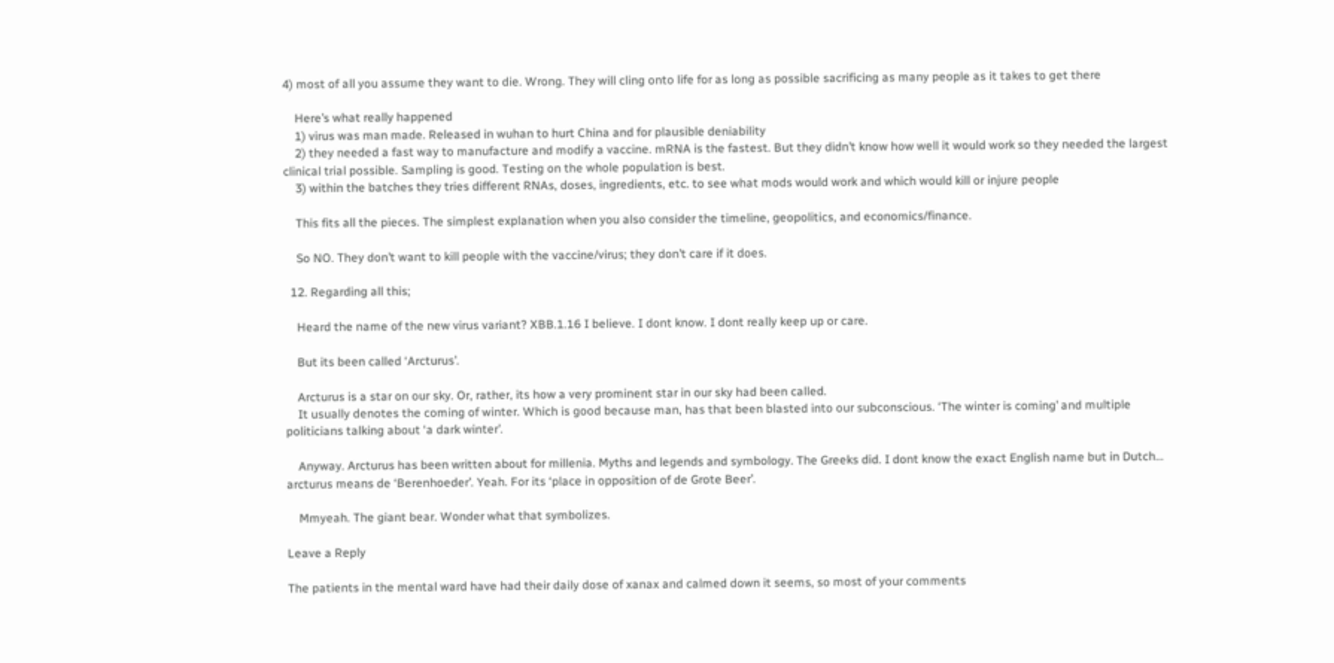4) most of all you assume they want to die. Wrong. They will cling onto life for as long as possible sacrificing as many people as it takes to get there

    Here’s what really happened
    1) virus was man made. Released in wuhan to hurt China and for plausible deniability
    2) they needed a fast way to manufacture and modify a vaccine. mRNA is the fastest. But they didn’t know how well it would work so they needed the largest clinical trial possible. Sampling is good. Testing on the whole population is best.
    3) within the batches they tries different RNAs, doses, ingredients, etc. to see what mods would work and which would kill or injure people

    This fits all the pieces. The simplest explanation when you also consider the timeline, geopolitics, and economics/finance.

    So NO. They don’t want to kill people with the vaccine/virus; they don’t care if it does.

  12. Regarding all this;

    Heard the name of the new virus variant? XBB.1.16 I believe. I dont know. I dont really keep up or care.

    But its been called ‘Arcturus’.

    Arcturus is a star on our sky. Or, rather, its how a very prominent star in our sky had been called.
    It usually denotes the coming of winter. Which is good because man, has that been blasted into our subconscious. ‘The winter is coming’ and multiple politicians talking about ‘a dark winter’.

    Anyway. Arcturus has been written about for millenia. Myths and legends and symbology. The Greeks did. I dont know the exact English name but in Dutch… arcturus means de ‘Berenhoeder’. Yeah. For its ‘place in opposition of de Grote Beer’.

    Mmyeah. The giant bear. Wonder what that symbolizes.

Leave a Reply

The patients in the mental ward have had their daily dose of xanax and calmed down it seems, so most of your comments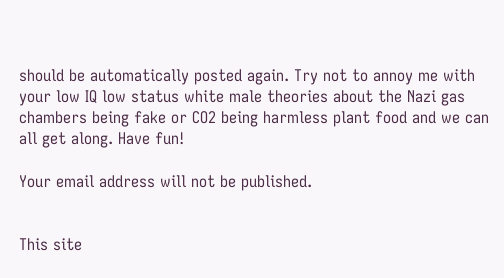should be automatically posted again. Try not to annoy me with your low IQ low status white male theories about the Nazi gas chambers being fake or CO2 being harmless plant food and we can all get along. Have fun!

Your email address will not be published.


This site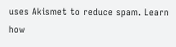uses Akismet to reduce spam. Learn how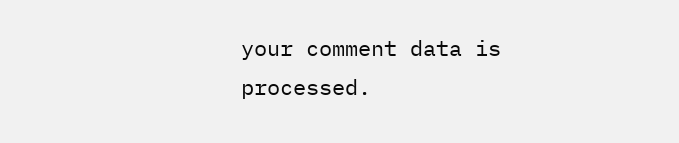your comment data is processed.